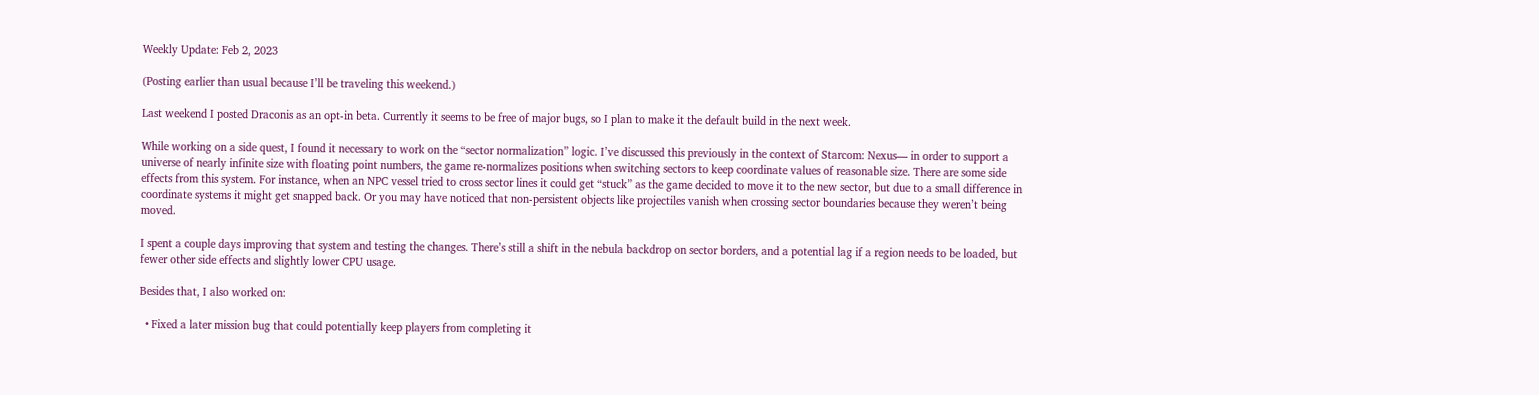Weekly Update: Feb 2, 2023

(Posting earlier than usual because I’ll be traveling this weekend.)

Last weekend I posted Draconis as an opt-in beta. Currently it seems to be free of major bugs, so I plan to make it the default build in the next week.

While working on a side quest, I found it necessary to work on the “sector normalization” logic. I’ve discussed this previously in the context of Starcom: Nexus— in order to support a universe of nearly infinite size with floating point numbers, the game re-normalizes positions when switching sectors to keep coordinate values of reasonable size. There are some side effects from this system. For instance, when an NPC vessel tried to cross sector lines it could get “stuck” as the game decided to move it to the new sector, but due to a small difference in coordinate systems it might get snapped back. Or you may have noticed that non-persistent objects like projectiles vanish when crossing sector boundaries because they weren’t being moved.

I spent a couple days improving that system and testing the changes. There’s still a shift in the nebula backdrop on sector borders, and a potential lag if a region needs to be loaded, but fewer other side effects and slightly lower CPU usage.

Besides that, I also worked on:

  • Fixed a later mission bug that could potentially keep players from completing it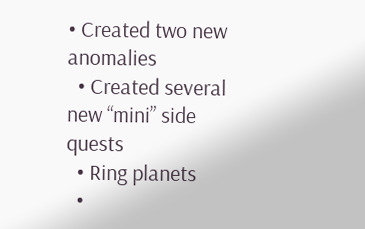• Created two new anomalies
  • Created several new “mini” side quests
  • Ring planets
  •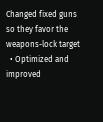Changed fixed guns so they favor the weapons-lock target
  • Optimized and improved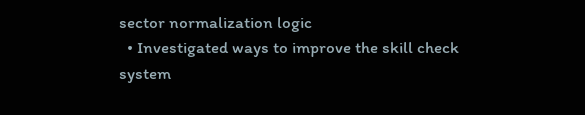sector normalization logic
  • Investigated ways to improve the skill check system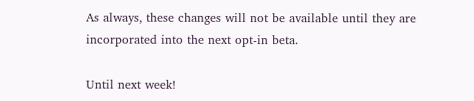As always, these changes will not be available until they are incorporated into the next opt-in beta.

Until next week!